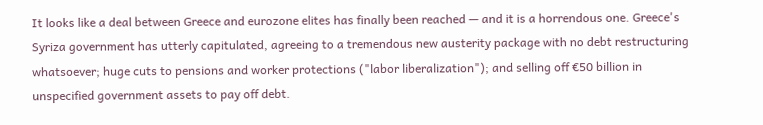It looks like a deal between Greece and eurozone elites has finally been reached — and it is a horrendous one. Greece's Syriza government has utterly capitulated, agreeing to a tremendous new austerity package with no debt restructuring whatsoever; huge cuts to pensions and worker protections ("labor liberalization"); and selling off €50 billion in unspecified government assets to pay off debt.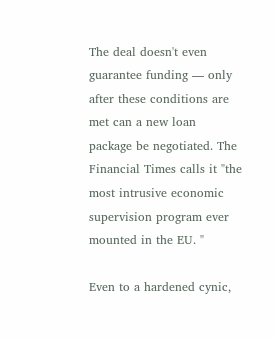The deal doesn't even guarantee funding — only after these conditions are met can a new loan package be negotiated. The Financial Times calls it "the most intrusive economic supervision program ever mounted in the EU. "

Even to a hardened cynic,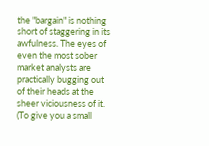the "bargain" is nothing short of staggering in its awfulness. The eyes of even the most sober market analysts are practically bugging out of their heads at the sheer viciousness of it. (To give you a small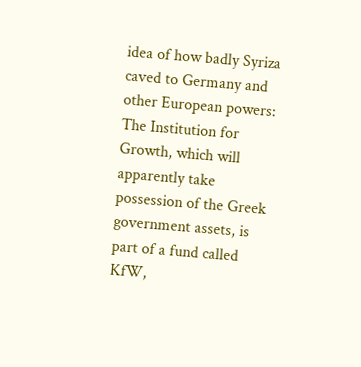idea of how badly Syriza caved to Germany and other European powers: The Institution for Growth, which will apparently take possession of the Greek government assets, is part of a fund called KfW,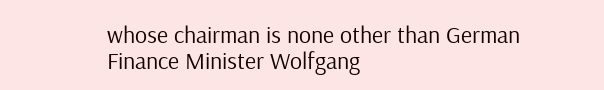whose chairman is none other than German Finance Minister Wolfgang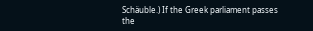Schäuble.) If the Greek parliament passes the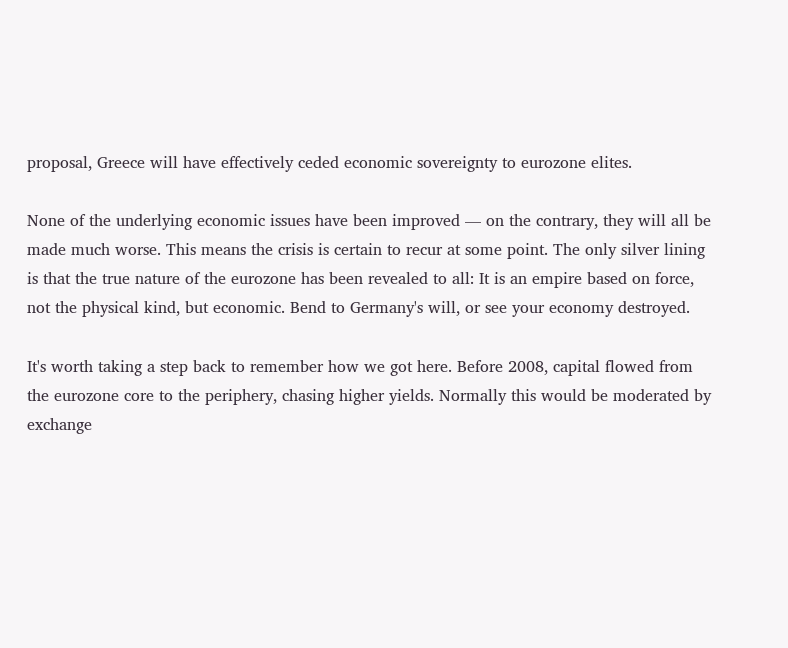proposal, Greece will have effectively ceded economic sovereignty to eurozone elites.

None of the underlying economic issues have been improved — on the contrary, they will all be made much worse. This means the crisis is certain to recur at some point. The only silver lining is that the true nature of the eurozone has been revealed to all: It is an empire based on force, not the physical kind, but economic. Bend to Germany's will, or see your economy destroyed.

It's worth taking a step back to remember how we got here. Before 2008, capital flowed from the eurozone core to the periphery, chasing higher yields. Normally this would be moderated by exchange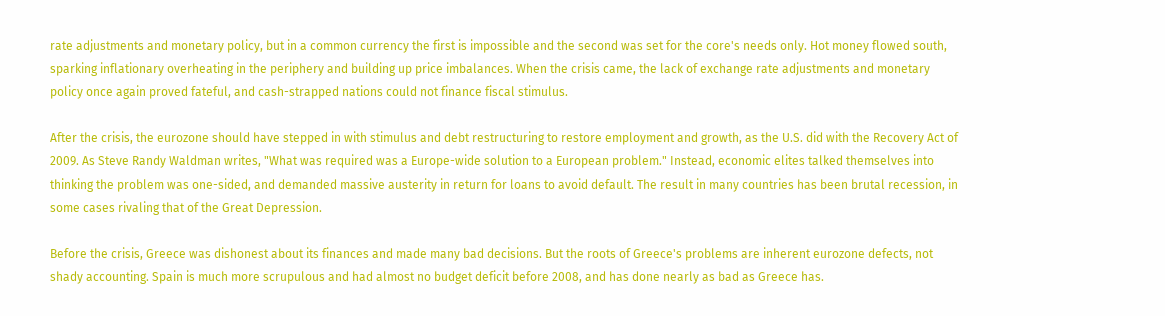rate adjustments and monetary policy, but in a common currency the first is impossible and the second was set for the core's needs only. Hot money flowed south, sparking inflationary overheating in the periphery and building up price imbalances. When the crisis came, the lack of exchange rate adjustments and monetary policy once again proved fateful, and cash-strapped nations could not finance fiscal stimulus.

After the crisis, the eurozone should have stepped in with stimulus and debt restructuring to restore employment and growth, as the U.S. did with the Recovery Act of 2009. As Steve Randy Waldman writes, "What was required was a Europe-wide solution to a European problem." Instead, economic elites talked themselves into thinking the problem was one-sided, and demanded massive austerity in return for loans to avoid default. The result in many countries has been brutal recession, in some cases rivaling that of the Great Depression.

Before the crisis, Greece was dishonest about its finances and made many bad decisions. But the roots of Greece's problems are inherent eurozone defects, not shady accounting. Spain is much more scrupulous and had almost no budget deficit before 2008, and has done nearly as bad as Greece has.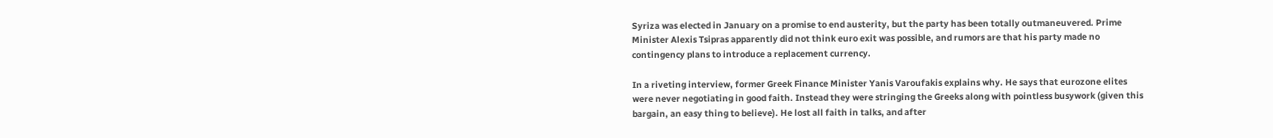Syriza was elected in January on a promise to end austerity, but the party has been totally outmaneuvered. Prime Minister Alexis Tsipras apparently did not think euro exit was possible, and rumors are that his party made no contingency plans to introduce a replacement currency.

In a riveting interview, former Greek Finance Minister Yanis Varoufakis explains why. He says that eurozone elites were never negotiating in good faith. Instead they were stringing the Greeks along with pointless busywork (given this bargain, an easy thing to believe). He lost all faith in talks, and after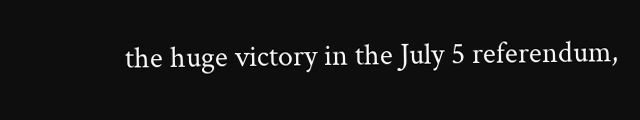the huge victory in the July 5 referendum,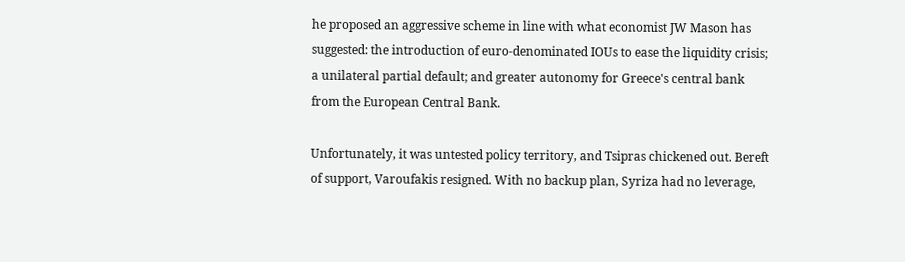he proposed an aggressive scheme in line with what economist JW Mason has suggested: the introduction of euro-denominated IOUs to ease the liquidity crisis; a unilateral partial default; and greater autonomy for Greece's central bank from the European Central Bank.

Unfortunately, it was untested policy territory, and Tsipras chickened out. Bereft of support, Varoufakis resigned. With no backup plan, Syriza had no leverage,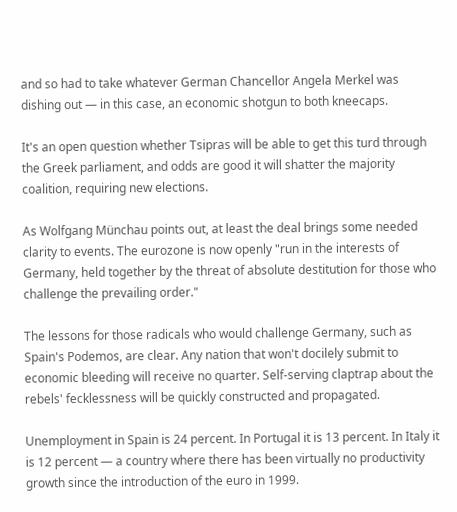and so had to take whatever German Chancellor Angela Merkel was dishing out — in this case, an economic shotgun to both kneecaps.

It's an open question whether Tsipras will be able to get this turd through the Greek parliament, and odds are good it will shatter the majority coalition, requiring new elections.

As Wolfgang Münchau points out, at least the deal brings some needed clarity to events. The eurozone is now openly "run in the interests of Germany, held together by the threat of absolute destitution for those who challenge the prevailing order."

The lessons for those radicals who would challenge Germany, such as Spain's Podemos, are clear. Any nation that won't docilely submit to economic bleeding will receive no quarter. Self-serving claptrap about the rebels' fecklessness will be quickly constructed and propagated.

Unemployment in Spain is 24 percent. In Portugal it is 13 percent. In Italy it is 12 percent — a country where there has been virtually no productivity growth since the introduction of the euro in 1999.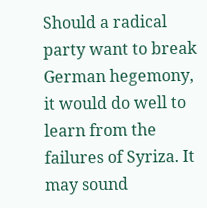Should a radical party want to break German hegemony, it would do well to learn from the failures of Syriza. It may sound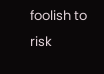foolish to risk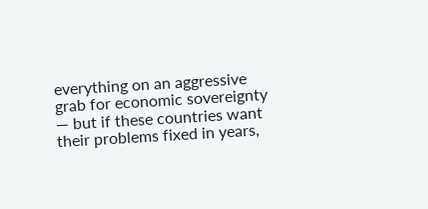everything on an aggressive grab for economic sovereignty — but if these countries want their problems fixed in years,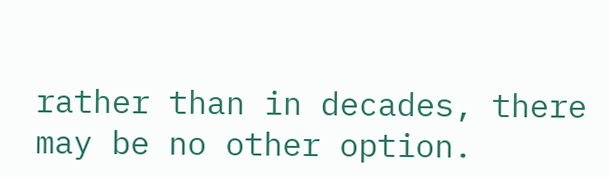rather than in decades, there may be no other option.